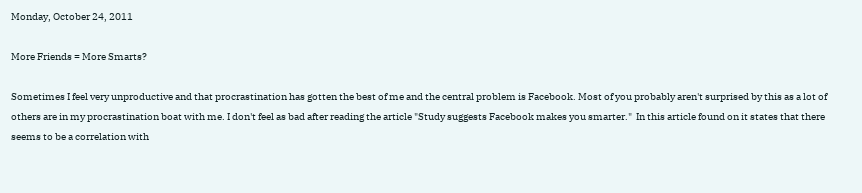Monday, October 24, 2011

More Friends = More Smarts?

Sometimes I feel very unproductive and that procrastination has gotten the best of me and the central problem is Facebook. Most of you probably aren't surprised by this as a lot of others are in my procrastination boat with me. I don't feel as bad after reading the article "Study suggests Facebook makes you smarter."  In this article found on it states that there seems to be a correlation with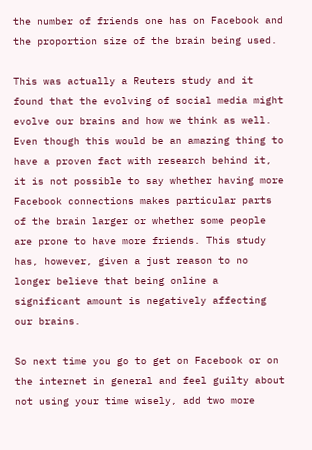the number of friends one has on Facebook and the proportion size of the brain being used.

This was actually a Reuters study and it found that the evolving of social media might evolve our brains and how we think as well. Even though this would be an amazing thing to have a proven fact with research behind it, it is not possible to say whether having more Facebook connections makes particular parts of the brain larger or whether some people are prone to have more friends. This study has, however, given a just reason to no longer believe that being online a significant amount is negatively affecting our brains.

So next time you go to get on Facebook or on the internet in general and feel guilty about not using your time wisely, add two more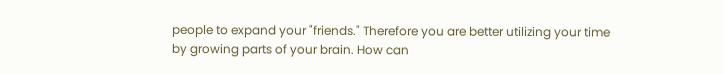people to expand your "friends." Therefore you are better utilizing your time by growing parts of your brain. How can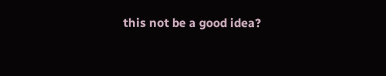this not be a good idea?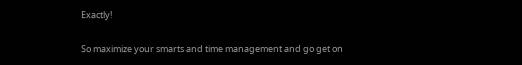Exactly!

So maximize your smarts and time management and go get on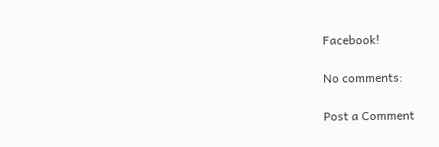Facebook!

No comments:

Post a Comment